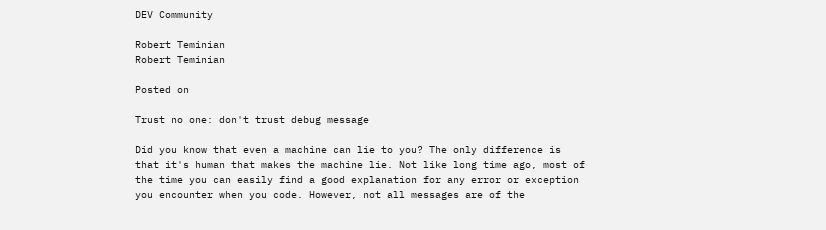DEV Community

Robert Teminian
Robert Teminian

Posted on

Trust no one: don't trust debug message

Did you know that even a machine can lie to you? The only difference is that it's human that makes the machine lie. Not like long time ago, most of the time you can easily find a good explanation for any error or exception you encounter when you code. However, not all messages are of the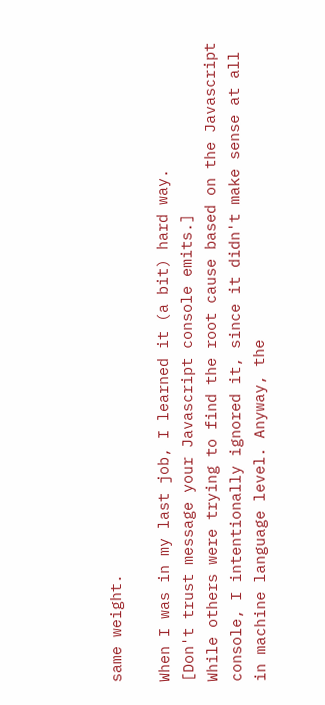same weight.

When I was in my last job, I learned it (a bit) hard way.
[Don't trust message your Javascript console emits.]
While others were trying to find the root cause based on the Javascript console, I intentionally ignored it, since it didn't make sense at all in machine language level. Anyway, the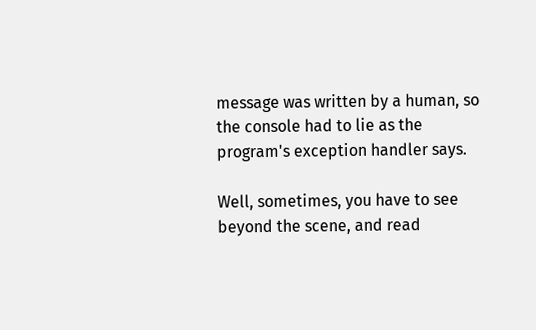message was written by a human, so the console had to lie as the program's exception handler says.

Well, sometimes, you have to see beyond the scene, and read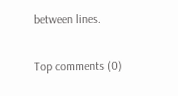between lines.

Top comments (0)